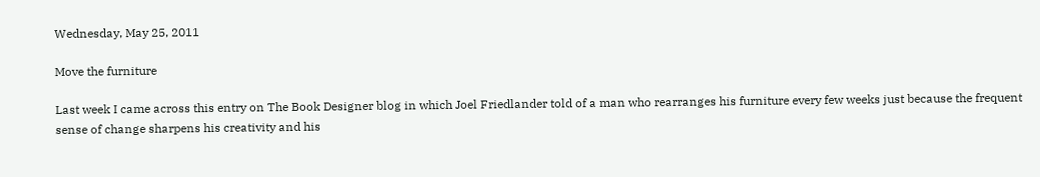Wednesday, May 25, 2011

Move the furniture

Last week I came across this entry on The Book Designer blog in which Joel Friedlander told of a man who rearranges his furniture every few weeks just because the frequent sense of change sharpens his creativity and his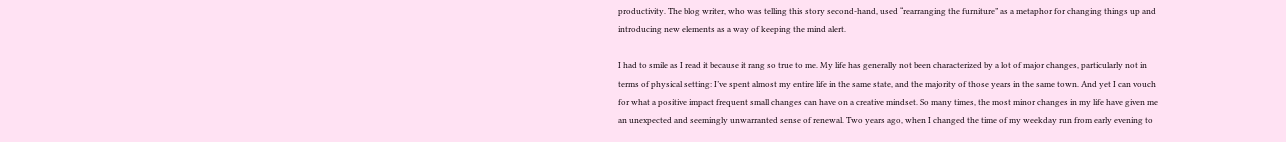productivity. The blog writer, who was telling this story second-hand, used “rearranging the furniture” as a metaphor for changing things up and introducing new elements as a way of keeping the mind alert.

I had to smile as I read it because it rang so true to me. My life has generally not been characterized by a lot of major changes, particularly not in terms of physical setting: I’ve spent almost my entire life in the same state, and the majority of those years in the same town. And yet I can vouch for what a positive impact frequent small changes can have on a creative mindset. So many times, the most minor changes in my life have given me an unexpected and seemingly unwarranted sense of renewal. Two years ago, when I changed the time of my weekday run from early evening to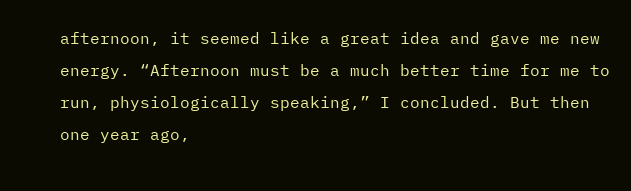afternoon, it seemed like a great idea and gave me new energy. “Afternoon must be a much better time for me to run, physiologically speaking,” I concluded. But then one year ago,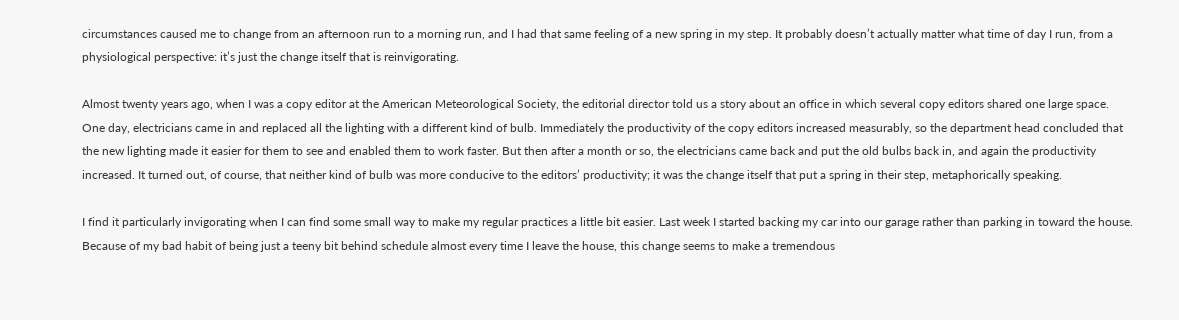circumstances caused me to change from an afternoon run to a morning run, and I had that same feeling of a new spring in my step. It probably doesn’t actually matter what time of day I run, from a physiological perspective: it’s just the change itself that is reinvigorating.

Almost twenty years ago, when I was a copy editor at the American Meteorological Society, the editorial director told us a story about an office in which several copy editors shared one large space. One day, electricians came in and replaced all the lighting with a different kind of bulb. Immediately the productivity of the copy editors increased measurably, so the department head concluded that the new lighting made it easier for them to see and enabled them to work faster. But then after a month or so, the electricians came back and put the old bulbs back in, and again the productivity increased. It turned out, of course, that neither kind of bulb was more conducive to the editors’ productivity; it was the change itself that put a spring in their step, metaphorically speaking.

I find it particularly invigorating when I can find some small way to make my regular practices a little bit easier. Last week I started backing my car into our garage rather than parking in toward the house. Because of my bad habit of being just a teeny bit behind schedule almost every time I leave the house, this change seems to make a tremendous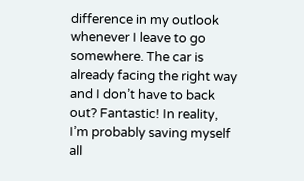difference in my outlook whenever I leave to go somewhere. The car is already facing the right way and I don’t have to back out? Fantastic! In reality, I’m probably saving myself all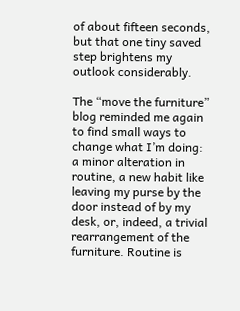of about fifteen seconds, but that one tiny saved step brightens my outlook considerably.

The “move the furniture” blog reminded me again to find small ways to change what I’m doing: a minor alteration in routine, a new habit like leaving my purse by the door instead of by my desk, or, indeed, a trivial rearrangement of the furniture. Routine is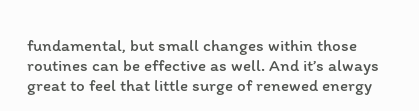fundamental, but small changes within those routines can be effective as well. And it’s always great to feel that little surge of renewed energy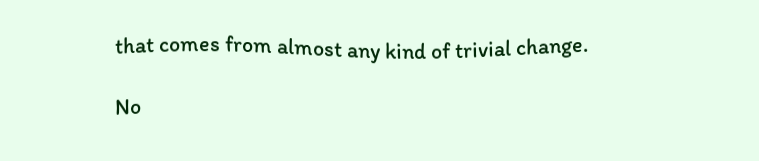that comes from almost any kind of trivial change.

No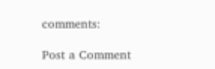comments:

Post a Comment